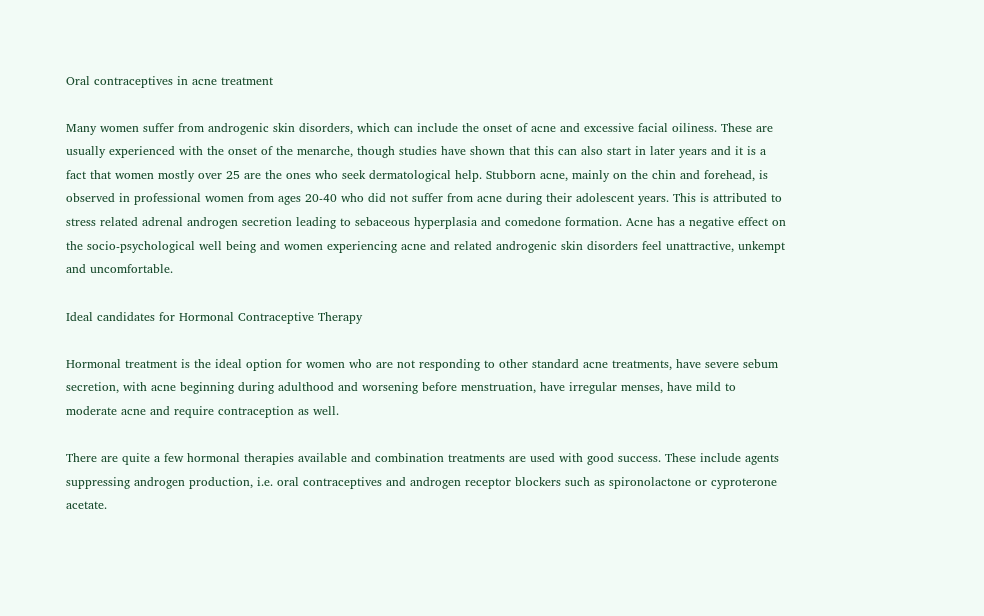Oral contraceptives in acne treatment

Many women suffer from androgenic skin disorders, which can include the onset of acne and excessive facial oiliness. These are usually experienced with the onset of the menarche, though studies have shown that this can also start in later years and it is a fact that women mostly over 25 are the ones who seek dermatological help. Stubborn acne, mainly on the chin and forehead, is observed in professional women from ages 20-40 who did not suffer from acne during their adolescent years. This is attributed to stress related adrenal androgen secretion leading to sebaceous hyperplasia and comedone formation. Acne has a negative effect on the socio-psychological well being and women experiencing acne and related androgenic skin disorders feel unattractive, unkempt and uncomfortable.

Ideal candidates for Hormonal Contraceptive Therapy

Hormonal treatment is the ideal option for women who are not responding to other standard acne treatments, have severe sebum secretion, with acne beginning during adulthood and worsening before menstruation, have irregular menses, have mild to moderate acne and require contraception as well.

There are quite a few hormonal therapies available and combination treatments are used with good success. These include agents suppressing androgen production, i.e. oral contraceptives and androgen receptor blockers such as spironolactone or cyproterone acetate.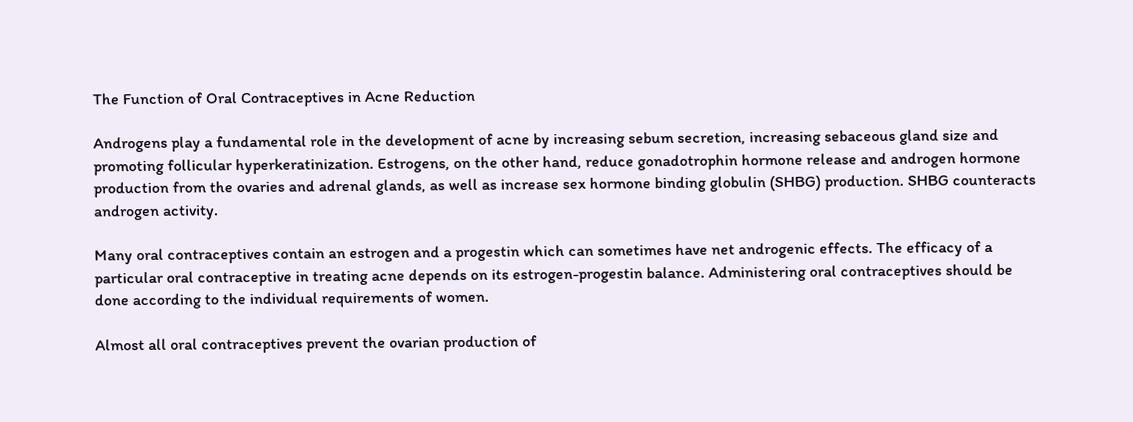The Function of Oral Contraceptives in Acne Reduction

Androgens play a fundamental role in the development of acne by increasing sebum secretion, increasing sebaceous gland size and promoting follicular hyperkeratinization. Estrogens, on the other hand, reduce gonadotrophin hormone release and androgen hormone production from the ovaries and adrenal glands, as well as increase sex hormone binding globulin (SHBG) production. SHBG counteracts androgen activity.

Many oral contraceptives contain an estrogen and a progestin which can sometimes have net androgenic effects. The efficacy of a particular oral contraceptive in treating acne depends on its estrogen-progestin balance. Administering oral contraceptives should be done according to the individual requirements of women.

Almost all oral contraceptives prevent the ovarian production of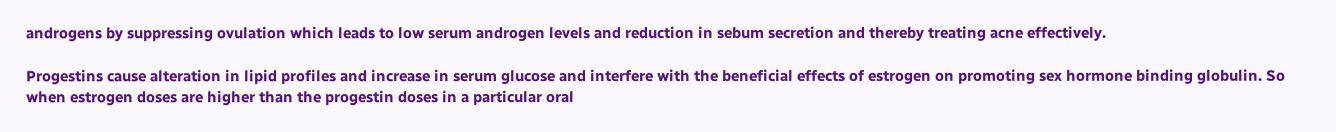androgens by suppressing ovulation which leads to low serum androgen levels and reduction in sebum secretion and thereby treating acne effectively.

Progestins cause alteration in lipid profiles and increase in serum glucose and interfere with the beneficial effects of estrogen on promoting sex hormone binding globulin. So when estrogen doses are higher than the progestin doses in a particular oral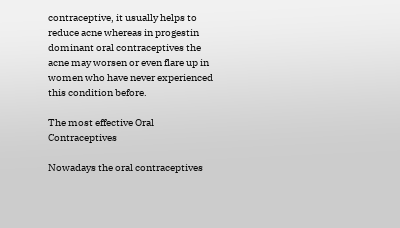contraceptive, it usually helps to reduce acne whereas in progestin dominant oral contraceptives the acne may worsen or even flare up in women who have never experienced this condition before.

The most effective Oral Contraceptives

Nowadays the oral contraceptives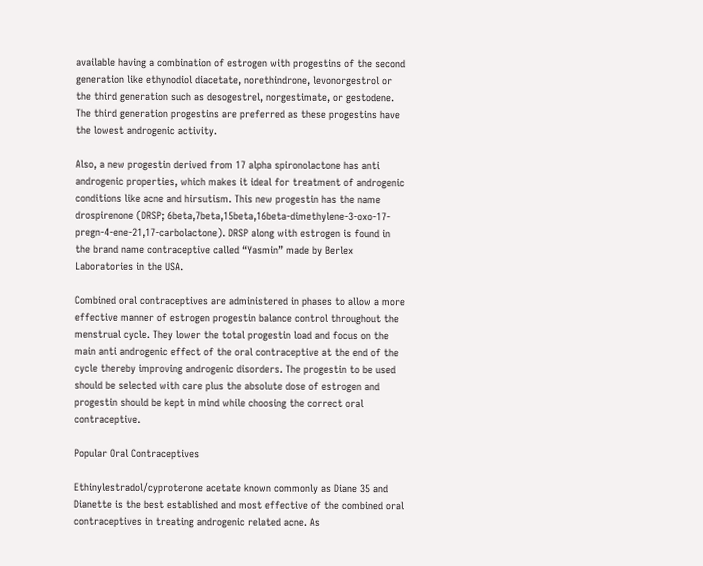available having a combination of estrogen with progestins of the second generation like ethynodiol diacetate, norethindrone, levonorgestrol or the third generation such as desogestrel, norgestimate, or gestodene. The third generation progestins are preferred as these progestins have the lowest androgenic activity.

Also, a new progestin derived from 17 alpha spironolactone has anti androgenic properties, which makes it ideal for treatment of androgenic conditions like acne and hirsutism. This new progestin has the name drospirenone (DRSP; 6beta,7beta,15beta,16beta-dimethylene-3-oxo-17-pregn-4-ene-21,17-carbolactone). DRSP along with estrogen is found in the brand name contraceptive called “Yasmin” made by Berlex Laboratories in the USA.

Combined oral contraceptives are administered in phases to allow a more effective manner of estrogen progestin balance control throughout the menstrual cycle. They lower the total progestin load and focus on the main anti androgenic effect of the oral contraceptive at the end of the cycle thereby improving androgenic disorders. The progestin to be used should be selected with care plus the absolute dose of estrogen and progestin should be kept in mind while choosing the correct oral contraceptive.

Popular Oral Contraceptives

Ethinylestradol/cyproterone acetate known commonly as Diane 35 and Dianette is the best established and most effective of the combined oral contraceptives in treating androgenic related acne. As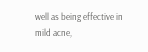well as being effective in mild acne,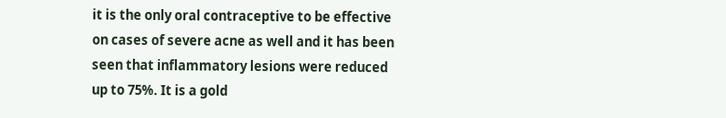it is the only oral contraceptive to be effective on cases of severe acne as well and it has been seen that inflammatory lesions were reduced up to 75%. It is a gold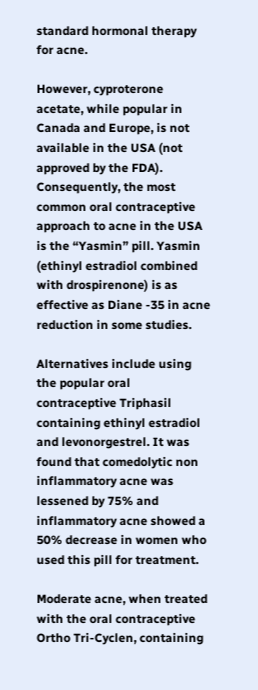standard hormonal therapy for acne.

However, cyproterone acetate, while popular in Canada and Europe, is not available in the USA (not approved by the FDA). Consequently, the most common oral contraceptive approach to acne in the USA is the “Yasmin” pill. Yasmin (ethinyl estradiol combined with drospirenone) is as effective as Diane -35 in acne reduction in some studies.

Alternatives include using the popular oral contraceptive Triphasil containing ethinyl estradiol and levonorgestrel. It was found that comedolytic non inflammatory acne was lessened by 75% and inflammatory acne showed a 50% decrease in women who used this pill for treatment.

Moderate acne, when treated with the oral contraceptive Ortho Tri-Cyclen, containing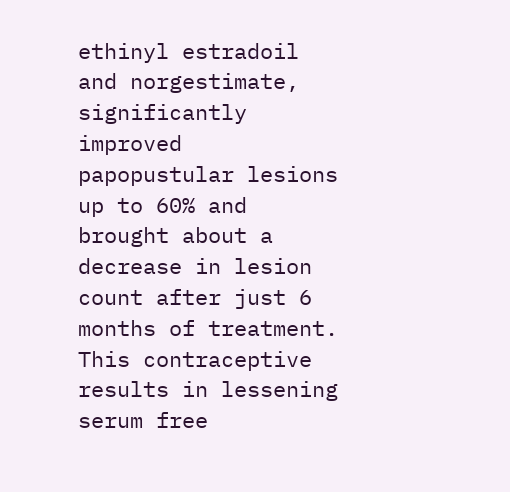ethinyl estradoil and norgestimate, significantly improved papopustular lesions up to 60% and brought about a decrease in lesion count after just 6 months of treatment. This contraceptive results in lessening serum free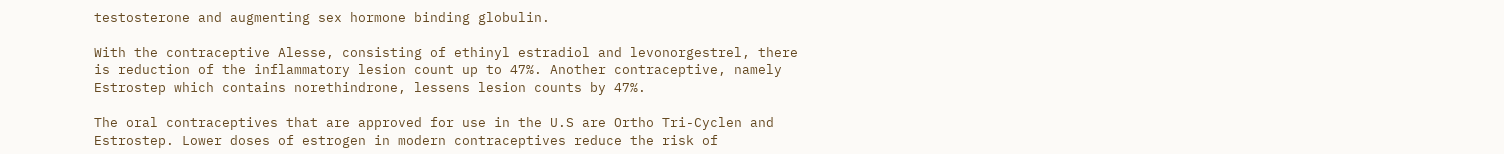testosterone and augmenting sex hormone binding globulin.

With the contraceptive Alesse, consisting of ethinyl estradiol and levonorgestrel, there is reduction of the inflammatory lesion count up to 47%. Another contraceptive, namely Estrostep which contains norethindrone, lessens lesion counts by 47%.

The oral contraceptives that are approved for use in the U.S are Ortho Tri-Cyclen and Estrostep. Lower doses of estrogen in modern contraceptives reduce the risk of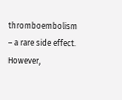thromboembolism – a rare side effect. However,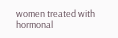women treated with hormonal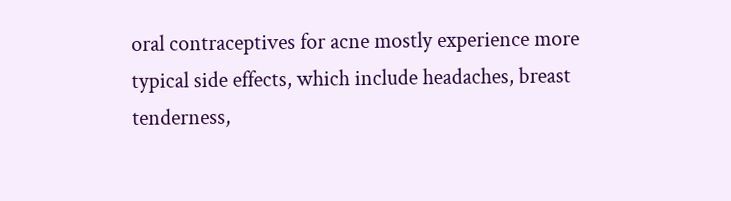oral contraceptives for acne mostly experience more typical side effects, which include headaches, breast tenderness,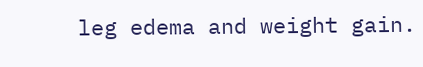leg edema and weight gain.